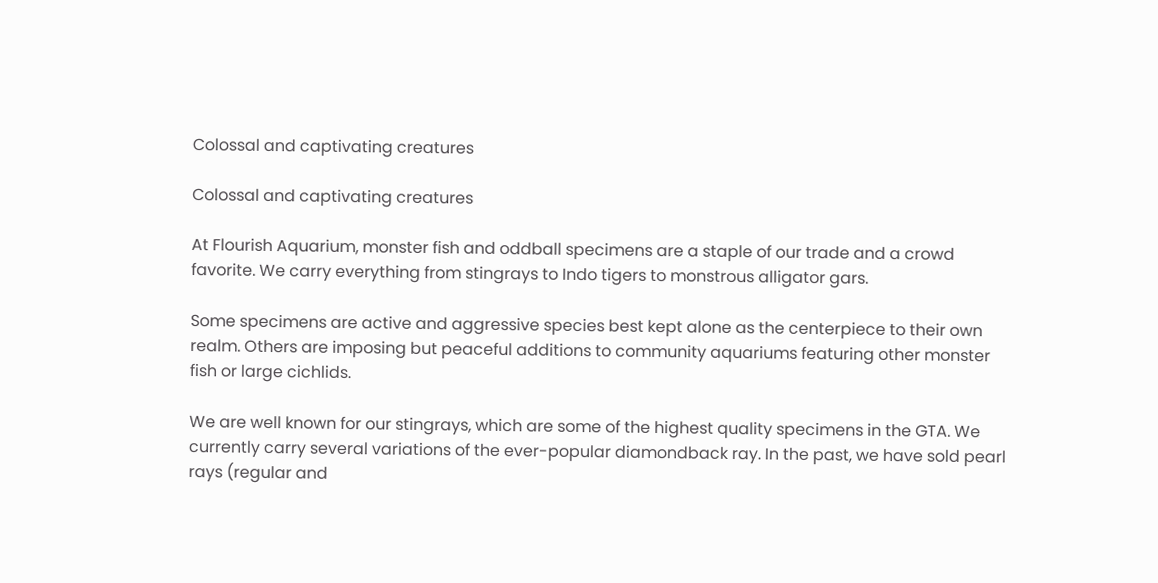Colossal and captivating creatures

Colossal and captivating creatures

At Flourish Aquarium, monster fish and oddball specimens are a staple of our trade and a crowd favorite. We carry everything from stingrays to Indo tigers to monstrous alligator gars.

Some specimens are active and aggressive species best kept alone as the centerpiece to their own realm. Others are imposing but peaceful additions to community aquariums featuring other monster fish or large cichlids.

We are well known for our stingrays, which are some of the highest quality specimens in the GTA. We currently carry several variations of the ever-popular diamondback ray. In the past, we have sold pearl rays (regular and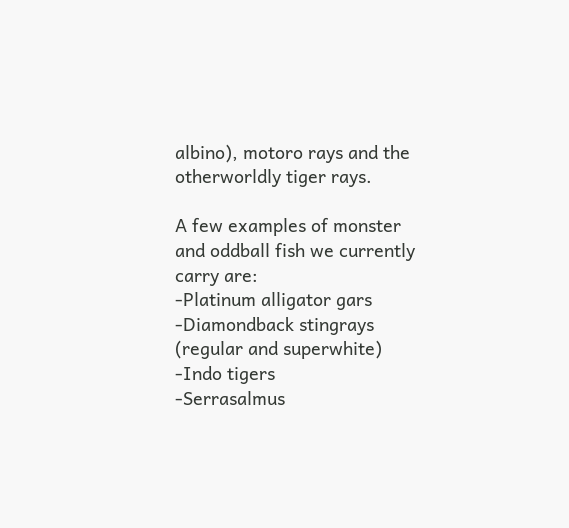albino), motoro rays and the otherworldly tiger rays.

A few examples of monster and oddball fish we currently carry are:
-Platinum alligator gars
-Diamondback stingrays (regular and superwhite)
-Indo tigers
-Serrasalmus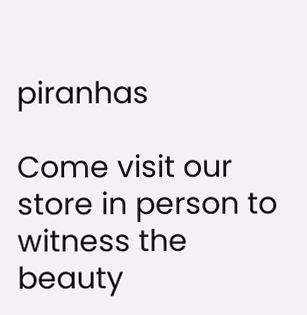piranhas

Come visit our store in person to witness the beauty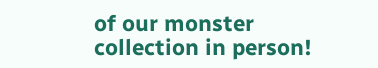of our monster collection in person!